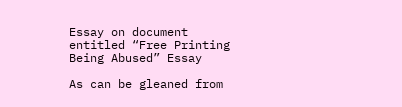Essay on document entitled “Free Printing Being Abused” Essay

As can be gleaned from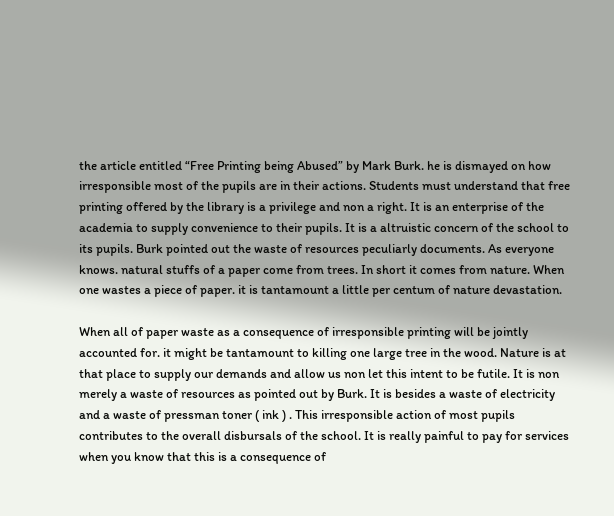the article entitled “Free Printing being Abused” by Mark Burk. he is dismayed on how irresponsible most of the pupils are in their actions. Students must understand that free printing offered by the library is a privilege and non a right. It is an enterprise of the academia to supply convenience to their pupils. It is a altruistic concern of the school to its pupils. Burk pointed out the waste of resources peculiarly documents. As everyone knows. natural stuffs of a paper come from trees. In short it comes from nature. When one wastes a piece of paper. it is tantamount a little per centum of nature devastation.

When all of paper waste as a consequence of irresponsible printing will be jointly accounted for. it might be tantamount to killing one large tree in the wood. Nature is at that place to supply our demands and allow us non let this intent to be futile. It is non merely a waste of resources as pointed out by Burk. It is besides a waste of electricity and a waste of pressman toner ( ink ) . This irresponsible action of most pupils contributes to the overall disbursals of the school. It is really painful to pay for services when you know that this is a consequence of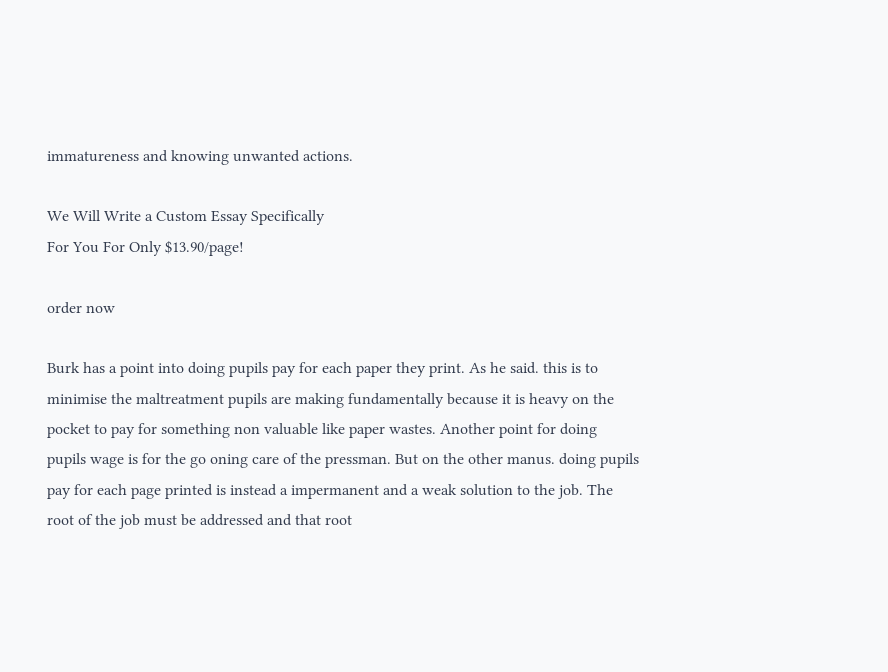immatureness and knowing unwanted actions.

We Will Write a Custom Essay Specifically
For You For Only $13.90/page!

order now

Burk has a point into doing pupils pay for each paper they print. As he said. this is to minimise the maltreatment pupils are making fundamentally because it is heavy on the pocket to pay for something non valuable like paper wastes. Another point for doing pupils wage is for the go oning care of the pressman. But on the other manus. doing pupils pay for each page printed is instead a impermanent and a weak solution to the job. The root of the job must be addressed and that root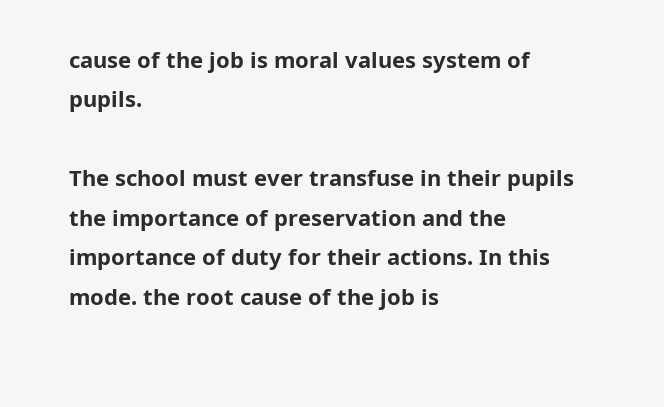cause of the job is moral values system of pupils.

The school must ever transfuse in their pupils the importance of preservation and the importance of duty for their actions. In this mode. the root cause of the job is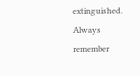extinguished. Always remember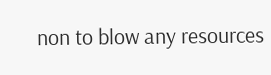non to blow any resources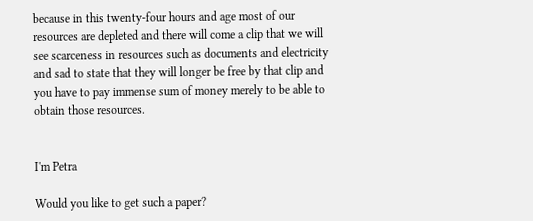because in this twenty-four hours and age most of our resources are depleted and there will come a clip that we will see scarceness in resources such as documents and electricity and sad to state that they will longer be free by that clip and you have to pay immense sum of money merely to be able to obtain those resources.


I'm Petra

Would you like to get such a paper?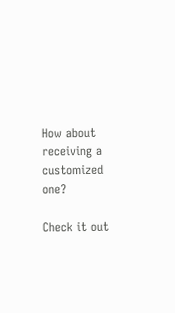How about receiving a customized one?

Check it out